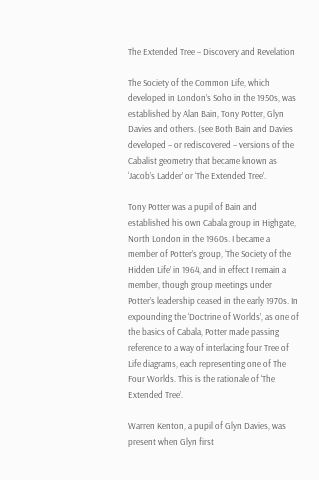The Extended Tree – Discovery and Revelation

The Society of the Common Life, which developed in London’s Soho in the 1950s, was established by Alan Bain, Tony Potter, Glyn Davies and others. (see Both Bain and Davies developed – or rediscovered – versions of the Cabalist geometry that became known as ‘Jacob’s Ladder’ or ‘The Extended Tree’.

Tony Potter was a pupil of Bain and established his own Cabala group in Highgate, North London in the 1960s. I became a member of Potter’s group, ‘The Society of the Hidden Life’ in 1964, and in effect I remain a member, though group meetings under Potter’s leadership ceased in the early 1970s. In expounding the ‘Doctrine of Worlds’, as one of the basics of Cabala, Potter made passing reference to a way of interlacing four Tree of Life diagrams, each representing one of The Four Worlds. This is the rationale of ‘The Extended Tree’.

Warren Kenton, a pupil of Glyn Davies, was present when Glyn first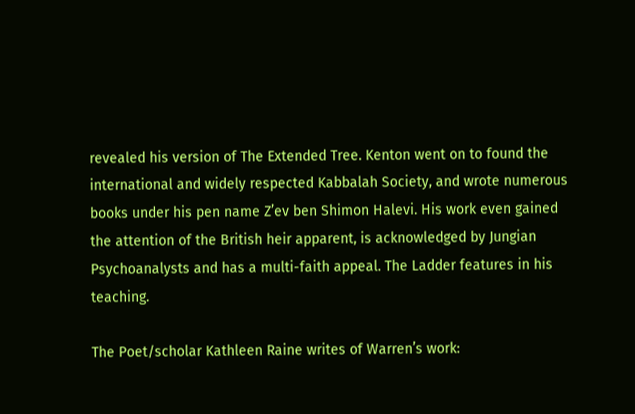revealed his version of The Extended Tree. Kenton went on to found the international and widely respected Kabbalah Society, and wrote numerous books under his pen name Z’ev ben Shimon Halevi. His work even gained the attention of the British heir apparent, is acknowledged by Jungian Psychoanalysts and has a multi-faith appeal. The Ladder features in his teaching.

The Poet/scholar Kathleen Raine writes of Warren’s work: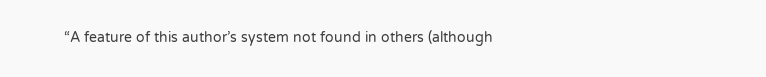“A feature of this author’s system not found in others (although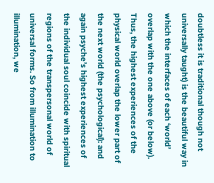doubtless it is traditional though not universally taught) is the beautiful way in which the interfaces of each ‘world’ overlap with the one above (or below). Thus, the highest experiences of the physical world overlap the lower part of the next world (the psychological): and again psyche’s highest experiences of the individual soul coincide with spiritual regions of the transpersonal world of universal forms. So from illumination to illumination, we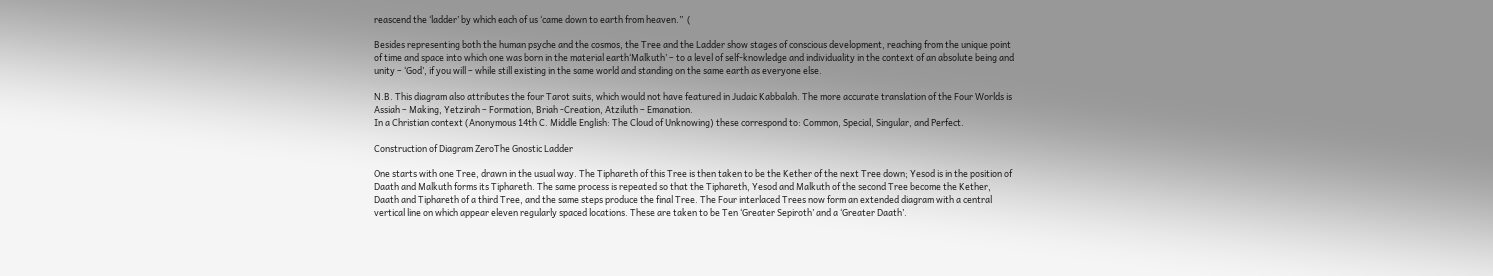reascend the ‘ladder’ by which each of us ‘came down to earth from heaven.”  (

Besides representing both the human psyche and the cosmos, the Tree and the Ladder show stages of conscious development, reaching from the unique point of time and space into which one was born in the material earth‘Malkuth’ – to a level of self-knowledge and individuality in the context of an absolute being and unity – ‘God’, if you will – while still existing in the same world and standing on the same earth as everyone else.

N.B. This diagram also attributes the four Tarot suits, which would not have featured in Judaic Kabbalah. The more accurate translation of the Four Worlds is Assiah – Making, Yetzirah – Formation, Briah -Creation, Atziluth – Emanation.
In a Christian context (Anonymous 14th C. Middle English: The Cloud of Unknowing) these correspond to: Common, Special, Singular, and Perfect.

Construction of Diagram ZeroThe Gnostic Ladder

One starts with one Tree, drawn in the usual way. The Tiphareth of this Tree is then taken to be the Kether of the next Tree down; Yesod is in the position of Daath and Malkuth forms its Tiphareth. The same process is repeated so that the Tiphareth, Yesod and Malkuth of the second Tree become the Kether, Daath and Tiphareth of a third Tree, and the same steps produce the final Tree. The Four interlaced Trees now form an extended diagram with a central vertical line on which appear eleven regularly spaced locations. These are taken to be Ten ‘Greater Sepiroth’ and a ‘Greater Daath’.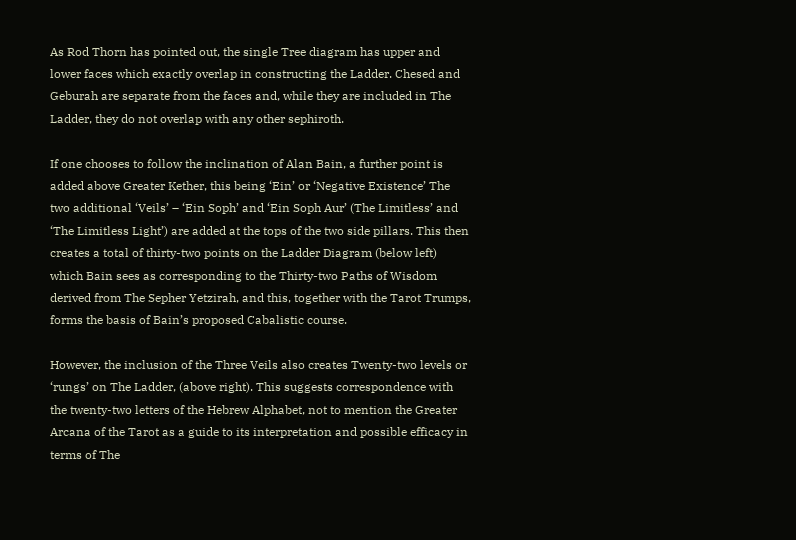As Rod Thorn has pointed out, the single Tree diagram has upper and lower faces which exactly overlap in constructing the Ladder. Chesed and Geburah are separate from the faces and, while they are included in The Ladder, they do not overlap with any other sephiroth.

If one chooses to follow the inclination of Alan Bain, a further point is added above Greater Kether, this being ‘Ein’ or ‘Negative Existence’ The two additional ‘Veils’ – ‘Ein Soph’ and ‘Ein Soph Aur’ (The Limitless’ and ‘The Limitless Light’) are added at the tops of the two side pillars. This then creates a total of thirty-two points on the Ladder Diagram (below left) which Bain sees as corresponding to the Thirty-two Paths of Wisdom derived from The Sepher Yetzirah, and this, together with the Tarot Trumps, forms the basis of Bain’s proposed Cabalistic course.

However, the inclusion of the Three Veils also creates Twenty-two levels or ‘rungs’ on The Ladder, (above right). This suggests correspondence with the twenty-two letters of the Hebrew Alphabet, not to mention the Greater Arcana of the Tarot as a guide to its interpretation and possible efficacy in terms of The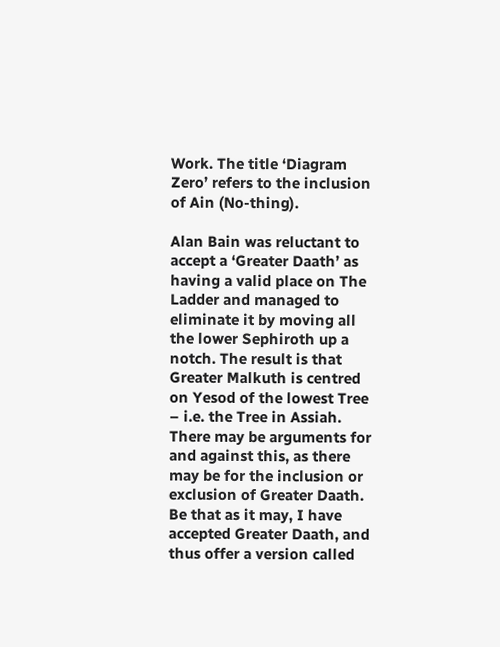Work. The title ‘Diagram Zero’ refers to the inclusion of Ain (No-thing).

Alan Bain was reluctant to accept a ‘Greater Daath’ as having a valid place on The Ladder and managed to eliminate it by moving all the lower Sephiroth up a notch. The result is that Greater Malkuth is centred on Yesod of the lowest Tree – i.e. the Tree in Assiah. There may be arguments for and against this, as there may be for the inclusion or exclusion of Greater Daath. Be that as it may, I have accepted Greater Daath, and thus offer a version called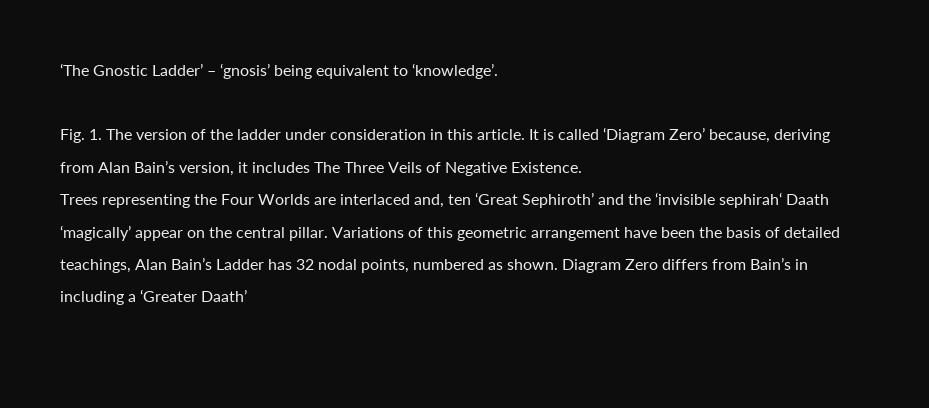‘The Gnostic Ladder’ – ‘gnosis’ being equivalent to ‘knowledge’.

Fig. 1. The version of the ladder under consideration in this article. It is called ‘Diagram Zero’ because, deriving from Alan Bain’s version, it includes The Three Veils of Negative Existence.
Trees representing the Four Worlds are interlaced and, ten ‘Great Sephiroth’ and the ‘invisible sephirah‘ Daath ‘magically’ appear on the central pillar. Variations of this geometric arrangement have been the basis of detailed teachings, Alan Bain’s Ladder has 32 nodal points, numbered as shown. Diagram Zero differs from Bain’s in including a ‘Greater Daath’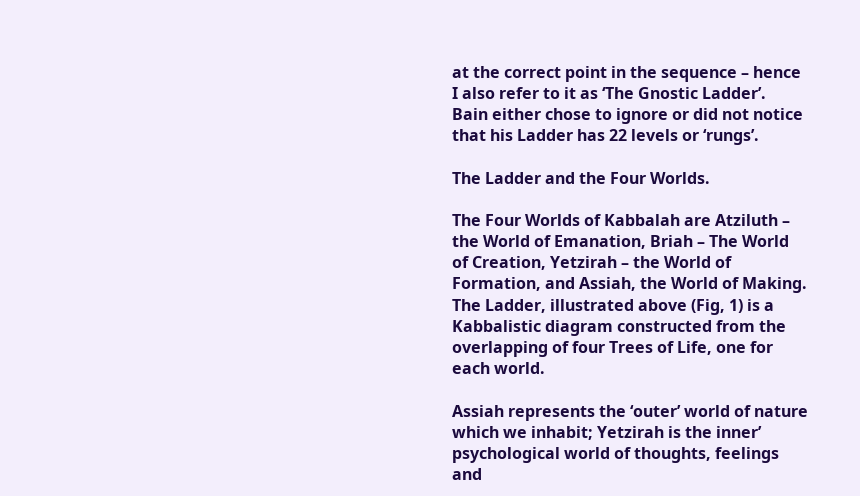at the correct point in the sequence – hence I also refer to it as ‘The Gnostic Ladder’.
Bain either chose to ignore or did not notice that his Ladder has 22 levels or ‘rungs’.

The Ladder and the Four Worlds.

The Four Worlds of Kabbalah are Atziluth – the World of Emanation, Briah – The World of Creation, Yetzirah – the World of Formation, and Assiah, the World of Making. The Ladder, illustrated above (Fig, 1) is a Kabbalistic diagram constructed from the overlapping of four Trees of Life, one for each world.

Assiah represents the ‘outer’ world of nature which we inhabit; Yetzirah is the inner’ psychological world of thoughts, feelings and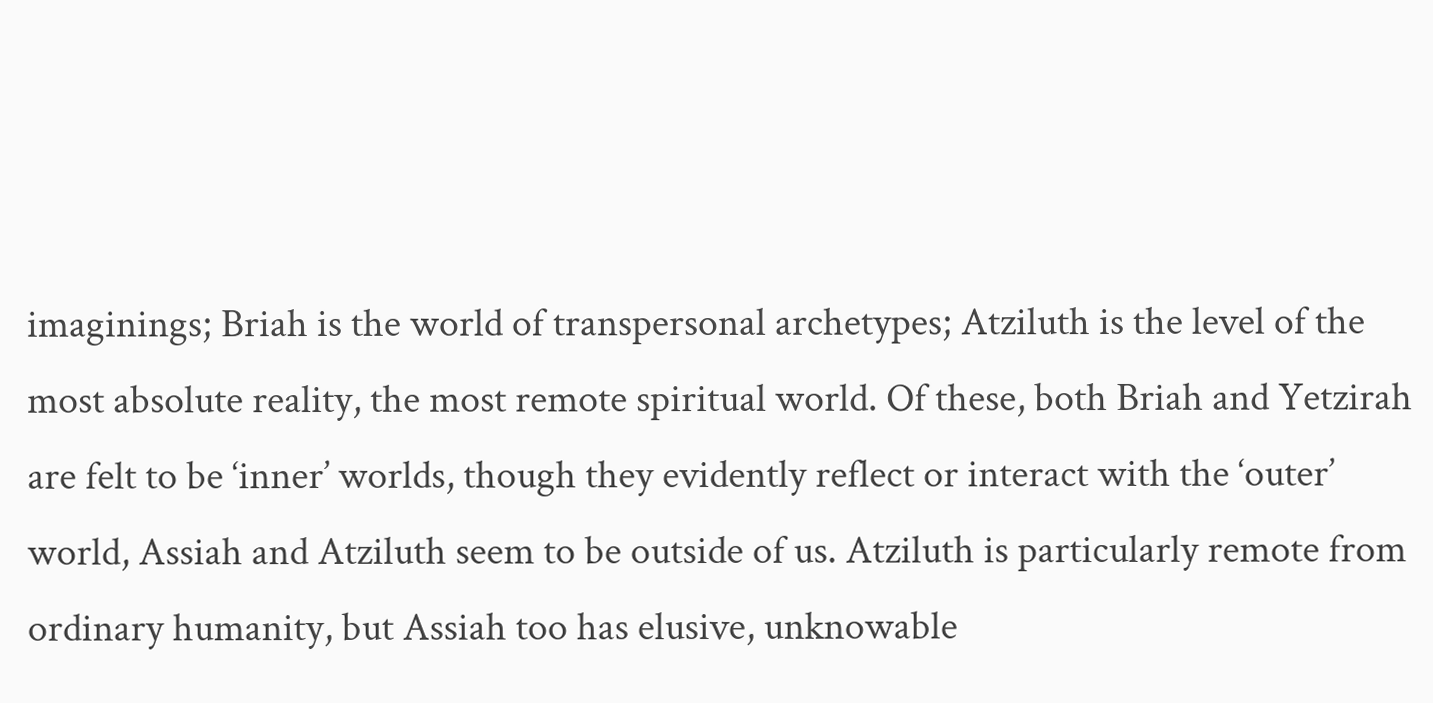imaginings; Briah is the world of transpersonal archetypes; Atziluth is the level of the most absolute reality, the most remote spiritual world. Of these, both Briah and Yetzirah are felt to be ‘inner’ worlds, though they evidently reflect or interact with the ‘outer’ world, Assiah and Atziluth seem to be outside of us. Atziluth is particularly remote from ordinary humanity, but Assiah too has elusive, unknowable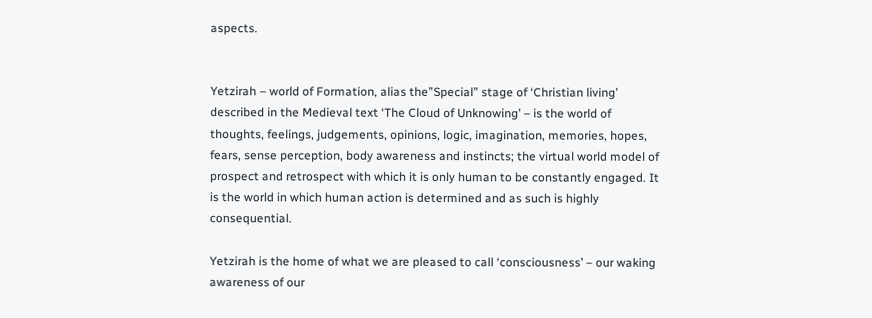aspects.


Yetzirah – world of Formation, alias the”Special” stage of ‘Christian living’ described in the Medieval text ‘The Cloud of Unknowing’ – is the world of thoughts, feelings, judgements, opinions, logic, imagination, memories, hopes, fears, sense perception, body awareness and instincts; the virtual world model of prospect and retrospect with which it is only human to be constantly engaged. It is the world in which human action is determined and as such is highly consequential.

Yetzirah is the home of what we are pleased to call ‘consciousness’ – our waking awareness of our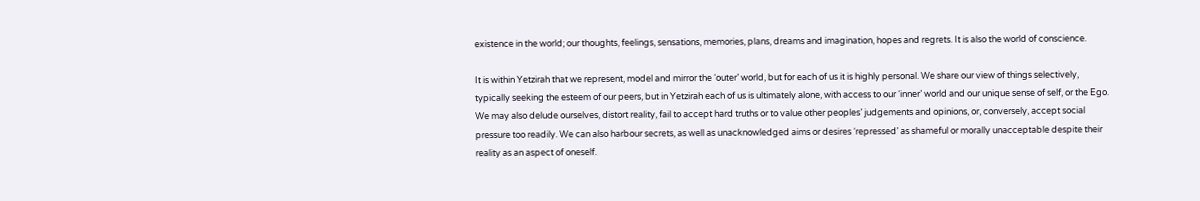existence in the world; our thoughts, feelings, sensations, memories, plans, dreams and imagination, hopes and regrets. It is also the world of conscience.

It is within Yetzirah that we represent, model and mirror the ‘outer’ world, but for each of us it is highly personal. We share our view of things selectively, typically seeking the esteem of our peers, but in Yetzirah each of us is ultimately alone, with access to our ‘inner’ world and our unique sense of self, or the Ego. We may also delude ourselves, distort reality, fail to accept hard truths or to value other peoples’ judgements and opinions, or, conversely, accept social pressure too readily. We can also harbour secrets, as well as unacknowledged aims or desires ‘repressed’ as shameful or morally unacceptable despite their reality as an aspect of oneself.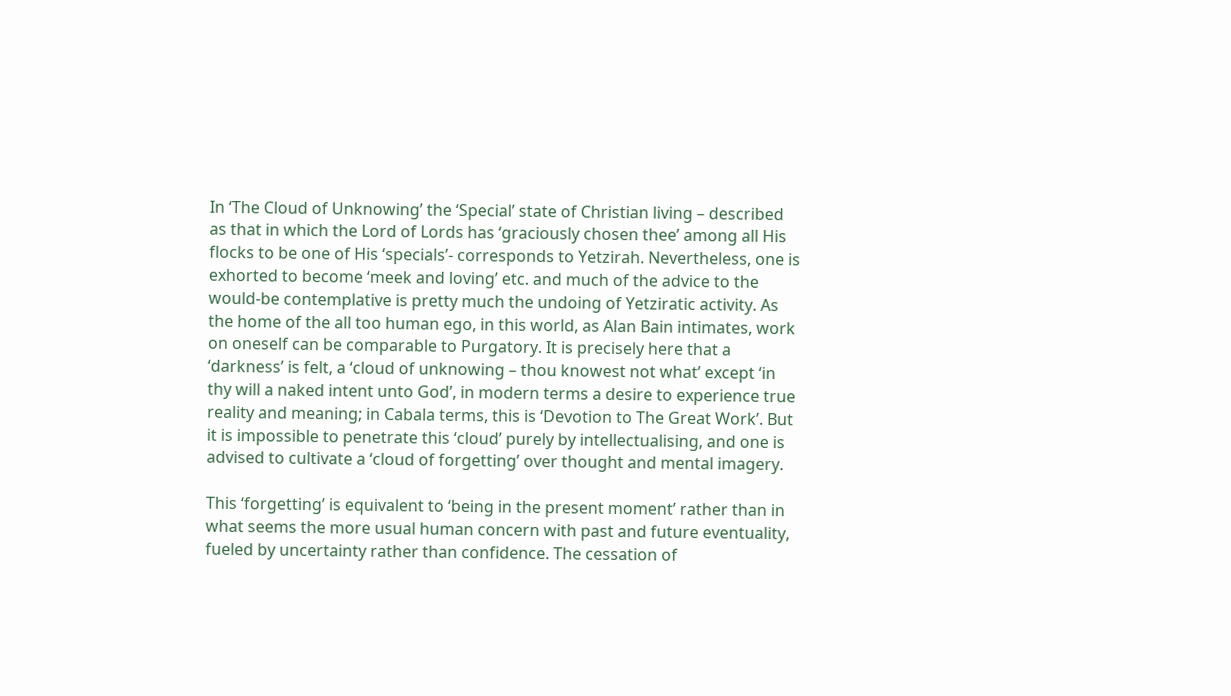In ‘The Cloud of Unknowing’ the ‘Special’ state of Christian living – described as that in which the Lord of Lords has ‘graciously chosen thee’ among all His flocks to be one of His ‘specials’- corresponds to Yetzirah. Nevertheless, one is exhorted to become ‘meek and loving’ etc. and much of the advice to the would-be contemplative is pretty much the undoing of Yetziratic activity. As the home of the all too human ego, in this world, as Alan Bain intimates, work on oneself can be comparable to Purgatory. It is precisely here that a ‘darkness’ is felt, a ‘cloud of unknowing – thou knowest not what’ except ‘in thy will a naked intent unto God’, in modern terms a desire to experience true reality and meaning; in Cabala terms, this is ‘Devotion to The Great Work’. But it is impossible to penetrate this ‘cloud’ purely by intellectualising, and one is advised to cultivate a ‘cloud of forgetting’ over thought and mental imagery.

This ‘forgetting’ is equivalent to ‘being in the present moment’ rather than in what seems the more usual human concern with past and future eventuality, fueled by uncertainty rather than confidence. The cessation of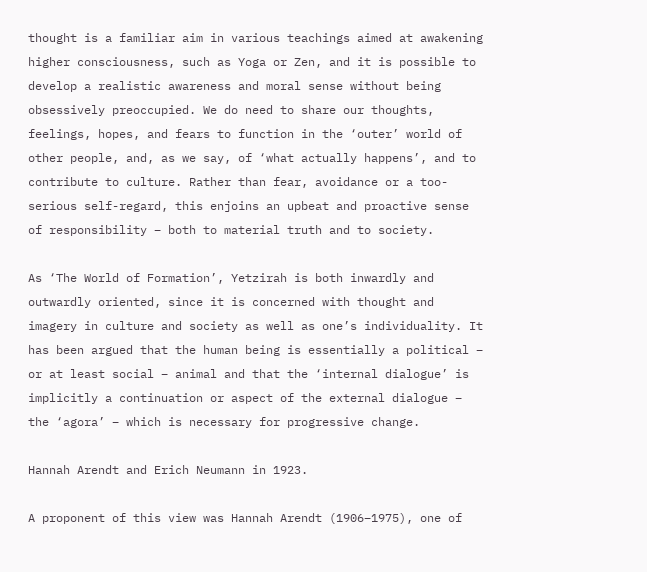thought is a familiar aim in various teachings aimed at awakening higher consciousness, such as Yoga or Zen, and it is possible to develop a realistic awareness and moral sense without being obsessively preoccupied. We do need to share our thoughts, feelings, hopes, and fears to function in the ‘outer’ world of other people, and, as we say, of ‘what actually happens’, and to contribute to culture. Rather than fear, avoidance or a too-serious self-regard, this enjoins an upbeat and proactive sense of responsibility – both to material truth and to society.

As ‘The World of Formation’, Yetzirah is both inwardly and outwardly oriented, since it is concerned with thought and imagery in culture and society as well as one’s individuality. It has been argued that the human being is essentially a political – or at least social – animal and that the ‘internal dialogue’ is implicitly a continuation or aspect of the external dialogue – the ‘agora’ – which is necessary for progressive change.

Hannah Arendt and Erich Neumann in 1923.

A proponent of this view was Hannah Arendt (1906–1975), one of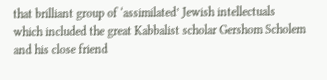that brilliant group of ‘assimilated’ Jewish intellectuals which included the great Kabbalist scholar Gershom Scholem and his close friend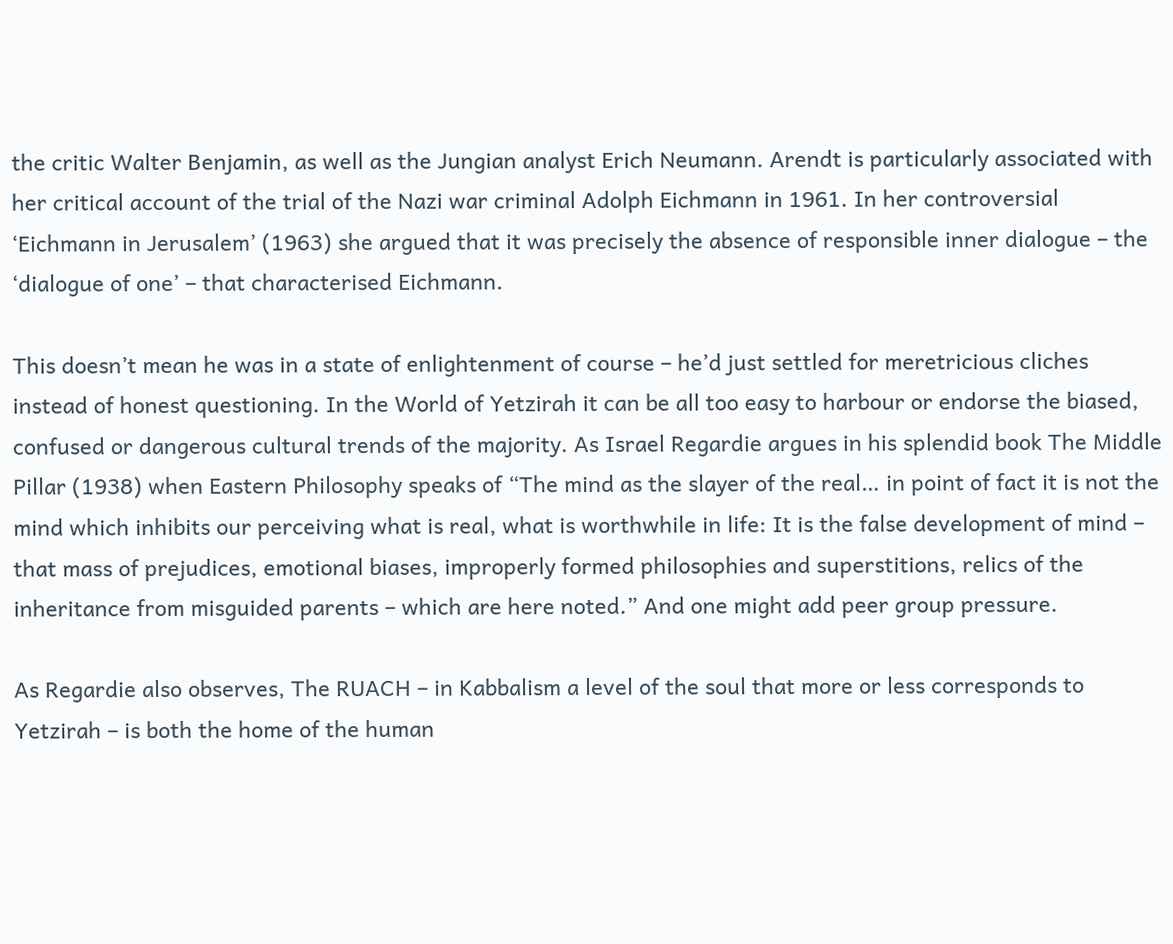the critic Walter Benjamin, as well as the Jungian analyst Erich Neumann. Arendt is particularly associated with her critical account of the trial of the Nazi war criminal Adolph Eichmann in 1961. In her controversial ‘Eichmann in Jerusalem’ (1963) she argued that it was precisely the absence of responsible inner dialogue – the ‘dialogue of one’ – that characterised Eichmann.

This doesn’t mean he was in a state of enlightenment of course – he’d just settled for meretricious cliches instead of honest questioning. In the World of Yetzirah it can be all too easy to harbour or endorse the biased, confused or dangerous cultural trends of the majority. As Israel Regardie argues in his splendid book The Middle Pillar (1938) when Eastern Philosophy speaks of “The mind as the slayer of the real… in point of fact it is not the mind which inhibits our perceiving what is real, what is worthwhile in life: It is the false development of mind – that mass of prejudices, emotional biases, improperly formed philosophies and superstitions, relics of the inheritance from misguided parents – which are here noted.” And one might add peer group pressure.

As Regardie also observes, The RUACH – in Kabbalism a level of the soul that more or less corresponds to Yetzirah – is both the home of the human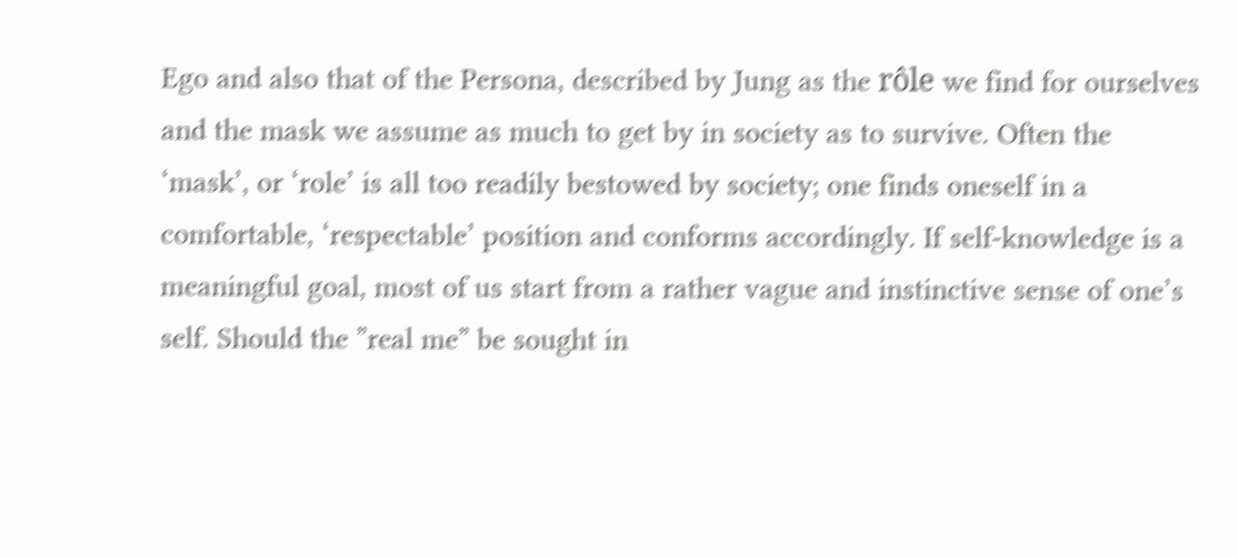Ego and also that of the Persona, described by Jung as the rôle we find for ourselves and the mask we assume as much to get by in society as to survive. Often the ‘mask’, or ‘role’ is all too readily bestowed by society; one finds oneself in a comfortable, ‘respectable’ position and conforms accordingly. If self-knowledge is a meaningful goal, most of us start from a rather vague and instinctive sense of one’s self. Should the ”real me” be sought in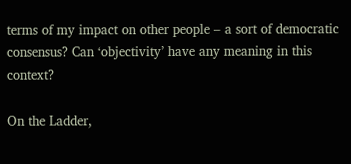terms of my impact on other people – a sort of democratic consensus? Can ‘objectivity’ have any meaning in this context?

On the Ladder,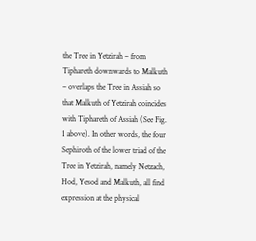the Tree in Yetzirah – from Tiphareth downwards to Malkuth – overlaps the Tree in Assiah so that Malkuth of Yetzirah coincides with Tiphareth of Assiah (See Fig. 1 above). In other words, the four Sephiroth of the lower triad of the Tree in Yetzirah, namely Netzach, Hod, Yesod and Malkuth, all find expression at the physical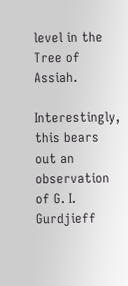level in the Tree of Assiah.

Interestingly, this bears out an observation of G. I. Gurdjieff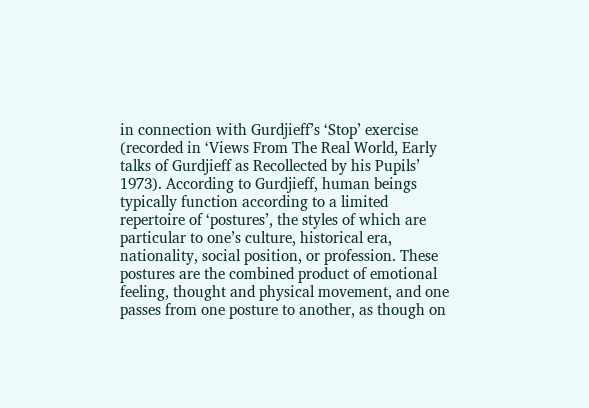in connection with Gurdjieff’s ‘Stop’ exercise (recorded in ‘Views From The Real World, Early talks of Gurdjieff as Recollected by his Pupils’ 1973). According to Gurdjieff, human beings typically function according to a limited repertoire of ‘postures’, the styles of which are particular to one’s culture, historical era, nationality, social position, or profession. These postures are the combined product of emotional feeling, thought and physical movement, and one passes from one posture to another, as though on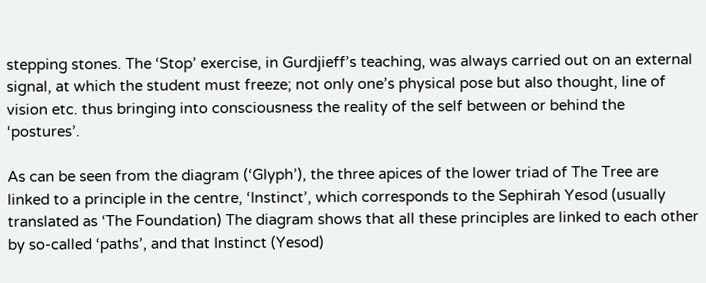stepping stones. The ‘Stop’ exercise, in Gurdjieff’s teaching, was always carried out on an external signal, at which the student must freeze; not only one’s physical pose but also thought, line of vision etc. thus bringing into consciousness the reality of the self between or behind the ‘postures’.

As can be seen from the diagram (‘Glyph’), the three apices of the lower triad of The Tree are linked to a principle in the centre, ‘Instinct’, which corresponds to the Sephirah Yesod (usually translated as ‘The Foundation) The diagram shows that all these principles are linked to each other by so-called ‘paths’, and that Instinct (Yesod)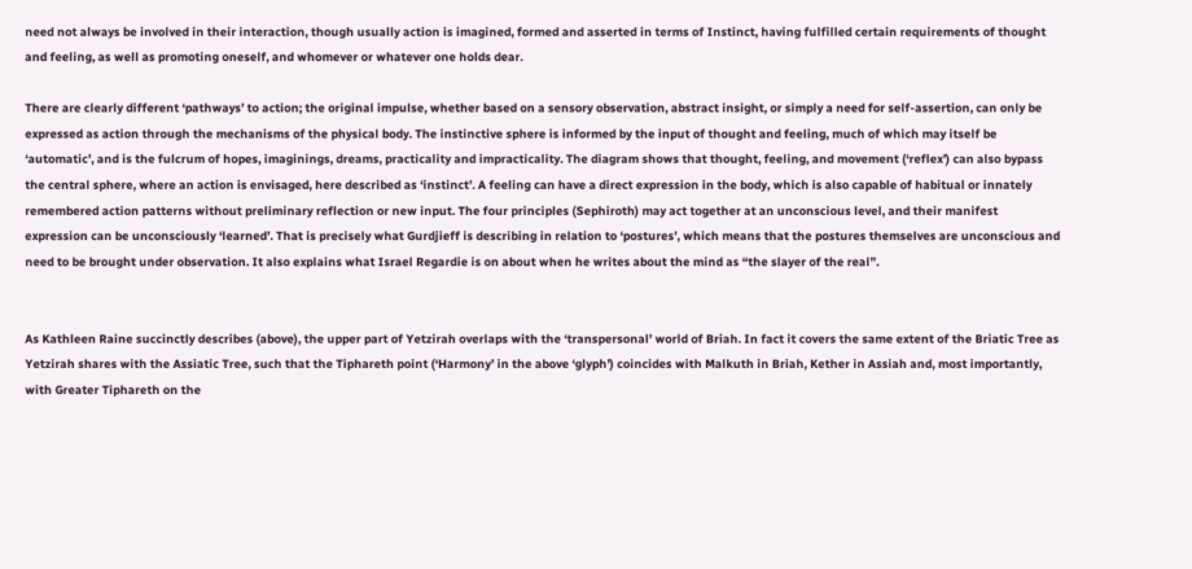need not always be involved in their interaction, though usually action is imagined, formed and asserted in terms of Instinct, having fulfilled certain requirements of thought and feeling, as well as promoting oneself, and whomever or whatever one holds dear.

There are clearly different ‘pathways’ to action; the original impulse, whether based on a sensory observation, abstract insight, or simply a need for self-assertion, can only be expressed as action through the mechanisms of the physical body. The instinctive sphere is informed by the input of thought and feeling, much of which may itself be ‘automatic’, and is the fulcrum of hopes, imaginings, dreams, practicality and impracticality. The diagram shows that thought, feeling, and movement (‘reflex’) can also bypass the central sphere, where an action is envisaged, here described as ‘instinct’. A feeling can have a direct expression in the body, which is also capable of habitual or innately remembered action patterns without preliminary reflection or new input. The four principles (Sephiroth) may act together at an unconscious level, and their manifest expression can be unconsciously ‘learned’. That is precisely what Gurdjieff is describing in relation to ‘postures’, which means that the postures themselves are unconscious and need to be brought under observation. It also explains what Israel Regardie is on about when he writes about the mind as “the slayer of the real”.


As Kathleen Raine succinctly describes (above), the upper part of Yetzirah overlaps with the ‘transpersonal’ world of Briah. In fact it covers the same extent of the Briatic Tree as Yetzirah shares with the Assiatic Tree, such that the Tiphareth point (‘Harmony’ in the above ‘glyph’) coincides with Malkuth in Briah, Kether in Assiah and, most importantly, with Greater Tiphareth on the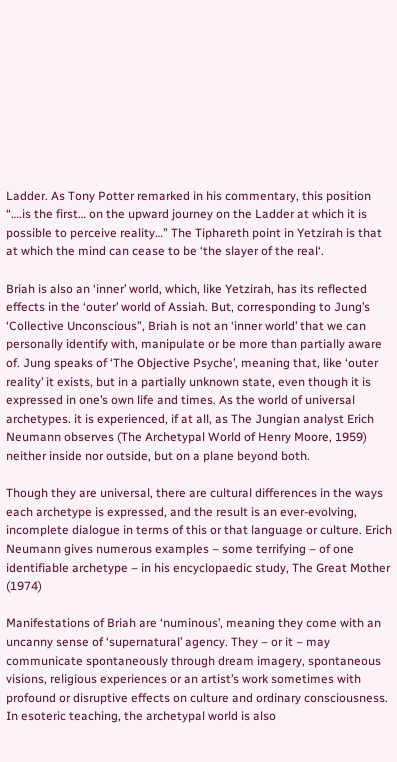Ladder. As Tony Potter remarked in his commentary, this position “….is the first… on the upward journey on the Ladder at which it is possible to perceive reality…” The Tiphareth point in Yetzirah is that at which the mind can cease to be ‘the slayer of the real‘.

Briah is also an ‘inner’ world, which, like Yetzirah, has its reflected effects in the ‘outer’ world of Assiah. But, corresponding to Jung’s ‘Collective Unconscious”, Briah is not an ‘inner world’ that we can personally identify with, manipulate or be more than partially aware of. Jung speaks of ‘The Objective Psyche’, meaning that, like ‘outer reality’ it exists, but in a partially unknown state, even though it is expressed in one’s own life and times. As the world of universal archetypes. it is experienced, if at all, as The Jungian analyst Erich Neumann observes (The Archetypal World of Henry Moore, 1959) neither inside nor outside, but on a plane beyond both.

Though they are universal, there are cultural differences in the ways each archetype is expressed, and the result is an ever-evolving, incomplete dialogue in terms of this or that language or culture. Erich Neumann gives numerous examples – some terrifying – of one identifiable archetype – in his encyclopaedic study, The Great Mother (1974)

Manifestations of Briah are ‘numinous’, meaning they come with an uncanny sense of ‘supernatural’ agency. They – or it – may communicate spontaneously through dream imagery, spontaneous visions, religious experiences or an artist’s work sometimes with profound or disruptive effects on culture and ordinary consciousness. In esoteric teaching, the archetypal world is also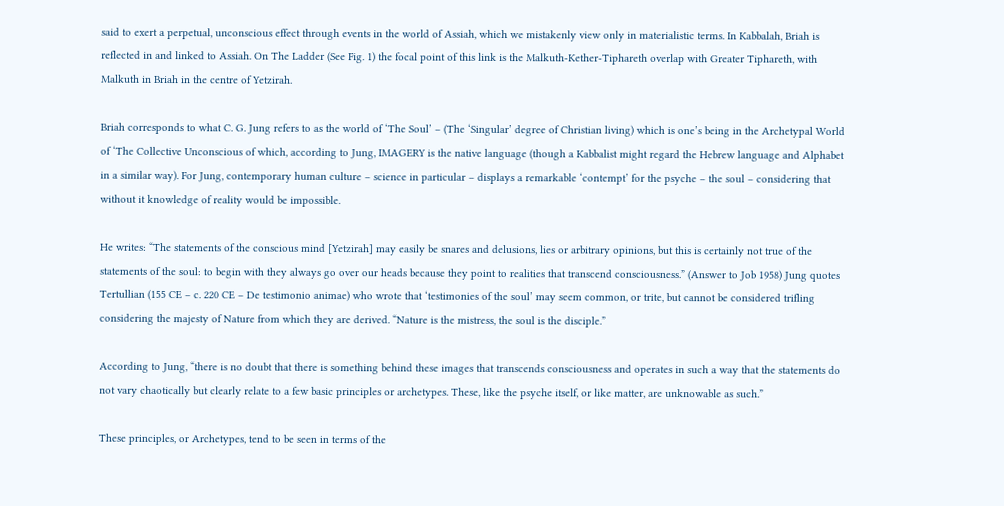said to exert a perpetual, unconscious effect through events in the world of Assiah, which we mistakenly view only in materialistic terms. In Kabbalah, Briah is reflected in and linked to Assiah. On The Ladder (See Fig. 1) the focal point of this link is the Malkuth-Kether-Tiphareth overlap with Greater Tiphareth, with Malkuth in Briah in the centre of Yetzirah.

Briah corresponds to what C. G. Jung refers to as the world of ‘The Soul’ – (The ‘Singular’ degree of Christian living) which is one’s being in the Archetypal World of ‘The Collective Unconscious of which, according to Jung, IMAGERY is the native language (though a Kabbalist might regard the Hebrew language and Alphabet in a similar way). For Jung, contemporary human culture – science in particular – displays a remarkable ‘contempt’ for the psyche – the soul – considering that without it knowledge of reality would be impossible.

He writes: “The statements of the conscious mind [Yetzirah] may easily be snares and delusions, lies or arbitrary opinions, but this is certainly not true of the statements of the soul: to begin with they always go over our heads because they point to realities that transcend consciousness.” (Answer to Job 1958) Jung quotes Tertullian (155 CE – c. 220 CE – De testimonio animae) who wrote that ‘testimonies of the soul’ may seem common, or trite, but cannot be considered trifling considering the majesty of Nature from which they are derived. “Nature is the mistress, the soul is the disciple.”

According to Jung, “there is no doubt that there is something behind these images that transcends consciousness and operates in such a way that the statements do not vary chaotically but clearly relate to a few basic principles or archetypes. These, like the psyche itself, or like matter, are unknowable as such.”

These principles, or Archetypes, tend to be seen in terms of the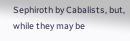Sephiroth by Cabalists, but, while they may be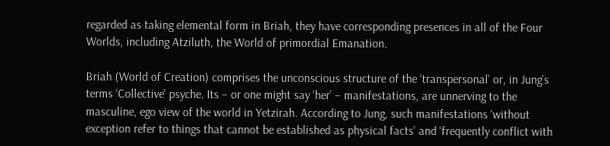regarded as taking elemental form in Briah, they have corresponding presences in all of the Four Worlds, including Atziluth, the World of primordial Emanation.

Briah (World of Creation) comprises the unconscious structure of the ‘transpersonal’ or, in Jung’s terms ‘Collective’ psyche. Its – or one might say ‘her’ – manifestations, are unnerving to the masculine, ego view of the world in Yetzirah. According to Jung, such manifestations ‘without exception refer to things that cannot be established as physical facts’ and ‘frequently conflict with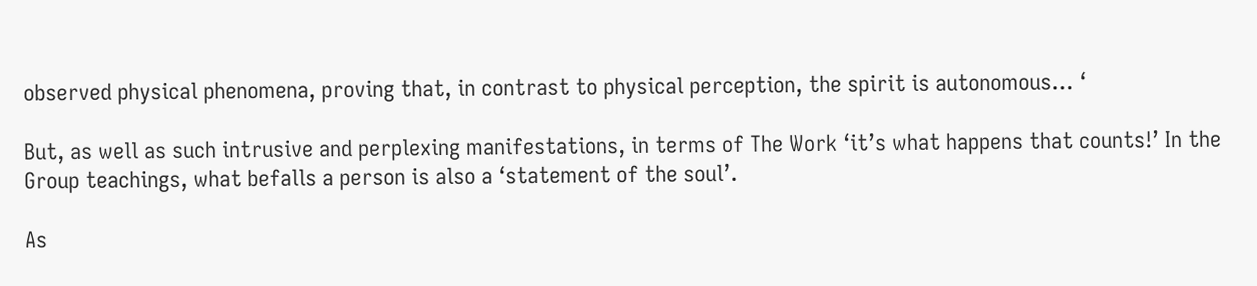observed physical phenomena, proving that, in contrast to physical perception, the spirit is autonomous… ‘

But, as well as such intrusive and perplexing manifestations, in terms of The Work ‘it’s what happens that counts!’ In the Group teachings, what befalls a person is also a ‘statement of the soul’.

As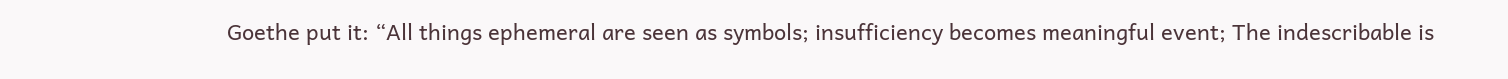Goethe put it: “All things ephemeral are seen as symbols; insufficiency becomes meaningful event; The indescribable is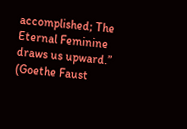accomplished; The Eternal Feminine draws us upward.” (Goethe Faust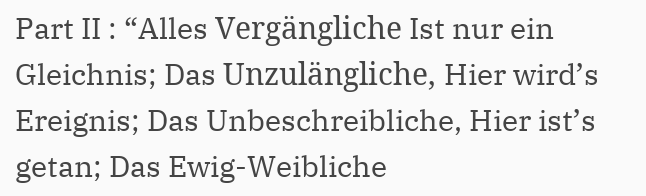Part II : “Alles Vergängliche Ist nur ein Gleichnis; Das Unzulängliche, Hier wird’s Ereignis; Das Unbeschreibliche, Hier ist’s getan; Das Ewig-Weibliche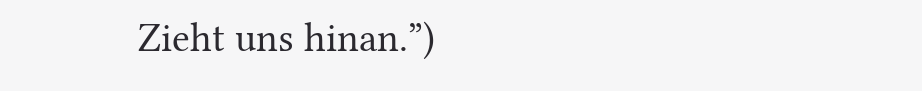Zieht uns hinan.”)